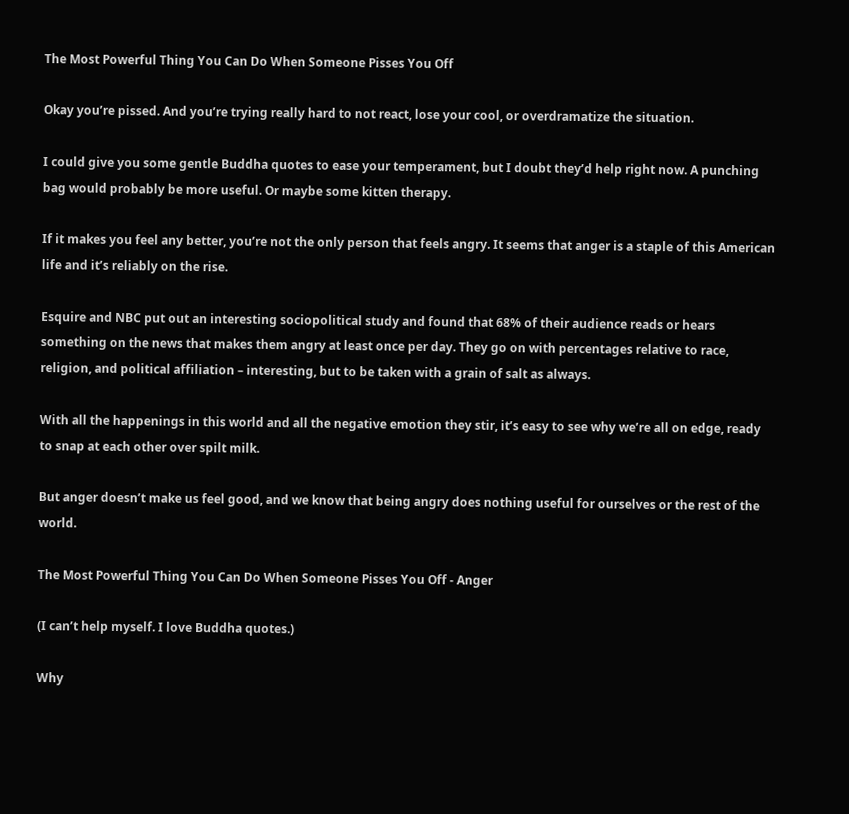The Most Powerful Thing You Can Do When Someone Pisses You Off

Okay you’re pissed. And you’re trying really hard to not react, lose your cool, or overdramatize the situation.

I could give you some gentle Buddha quotes to ease your temperament, but I doubt they’d help right now. A punching bag would probably be more useful. Or maybe some kitten therapy.

If it makes you feel any better, you’re not the only person that feels angry. It seems that anger is a staple of this American life and it’s reliably on the rise.

Esquire and NBC put out an interesting sociopolitical study and found that 68% of their audience reads or hears something on the news that makes them angry at least once per day. They go on with percentages relative to race, religion, and political affiliation – interesting, but to be taken with a grain of salt as always.

With all the happenings in this world and all the negative emotion they stir, it’s easy to see why we’re all on edge, ready to snap at each other over spilt milk.

But anger doesn’t make us feel good, and we know that being angry does nothing useful for ourselves or the rest of the world.

The Most Powerful Thing You Can Do When Someone Pisses You Off - Anger

(I can’t help myself. I love Buddha quotes.)

Why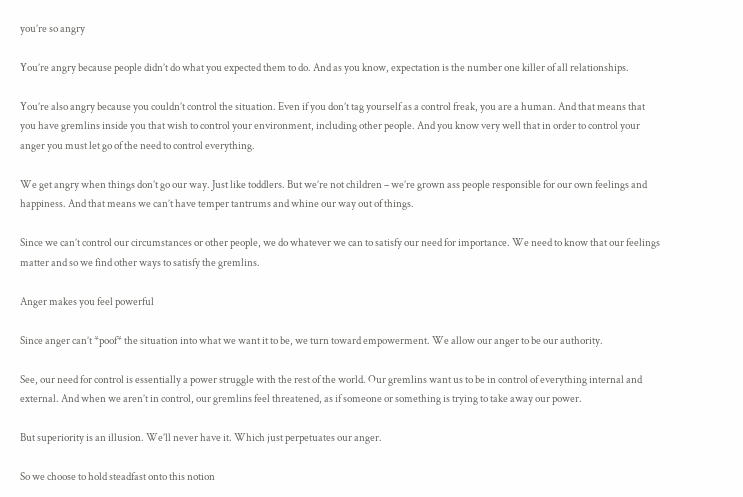you’re so angry

You’re angry because people didn’t do what you expected them to do. And as you know, expectation is the number one killer of all relationships.

You’re also angry because you couldn’t control the situation. Even if you don’t tag yourself as a control freak, you are a human. And that means that you have gremlins inside you that wish to control your environment, including other people. And you know very well that in order to control your anger you must let go of the need to control everything.

We get angry when things don’t go our way. Just like toddlers. But we’re not children – we’re grown ass people responsible for our own feelings and happiness. And that means we can’t have temper tantrums and whine our way out of things.

Since we can’t control our circumstances or other people, we do whatever we can to satisfy our need for importance. We need to know that our feelings matter and so we find other ways to satisfy the gremlins.

Anger makes you feel powerful

Since anger can’t *poof* the situation into what we want it to be, we turn toward empowerment. We allow our anger to be our authority.

See, our need for control is essentially a power struggle with the rest of the world. Our gremlins want us to be in control of everything internal and external. And when we aren’t in control, our gremlins feel threatened, as if someone or something is trying to take away our power.

But superiority is an illusion. We’ll never have it. Which just perpetuates our anger.

So we choose to hold steadfast onto this notion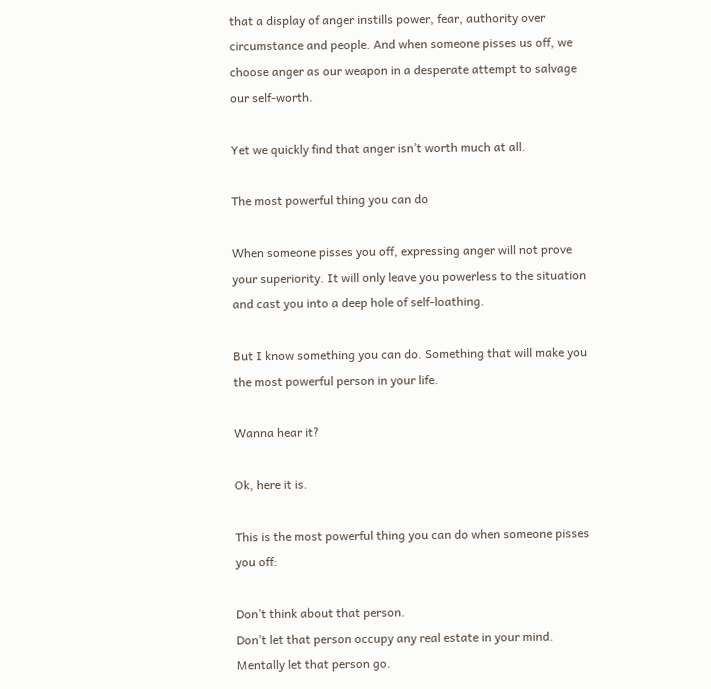that a display of anger instills power, fear, authority over circumstance and people. And when someone pisses us off, we choose anger as our weapon in a desperate attempt to salvage our self-worth.

Yet we quickly find that anger isn’t worth much at all.

The most powerful thing you can do

When someone pisses you off, expressing anger will not prove your superiority. It will only leave you powerless to the situation and cast you into a deep hole of self-loathing.

But I know something you can do. Something that will make you the most powerful person in your life.

Wanna hear it?

Ok, here it is.

This is the most powerful thing you can do when someone pisses you off:

Don’t think about that person.
Don’t let that person occupy any real estate in your mind.
Mentally let that person go.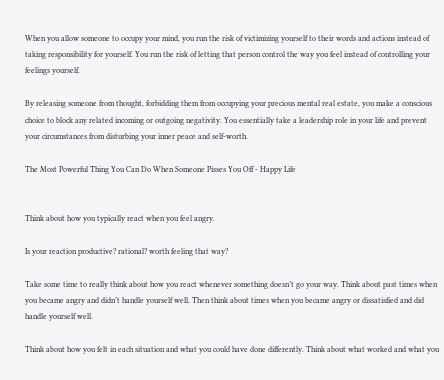When you allow someone to occupy your mind, you run the risk of victimizing yourself to their words and actions instead of taking responsibility for yourself. You run the risk of letting that person control the way you feel instead of controlling your feelings yourself.

By releasing someone from thought, forbidding them from occupying your precious mental real estate, you make a conscious choice to block any related incoming or outgoing negativity. You essentially take a leadership role in your life and prevent your circumstances from disturbing your inner peace and self-worth.

The Most Powerful Thing You Can Do When Someone Pisses You Off - Happy Life


Think about how you typically react when you feel angry.

Is your reaction productive? rational? worth feeling that way?

Take some time to really think about how you react whenever something doesn’t go your way. Think about past times when you became angry and didn’t handle yourself well. Then think about times when you became angry or dissatisfied and did handle yourself well.

Think about how you felt in each situation and what you could have done differently. Think about what worked and what you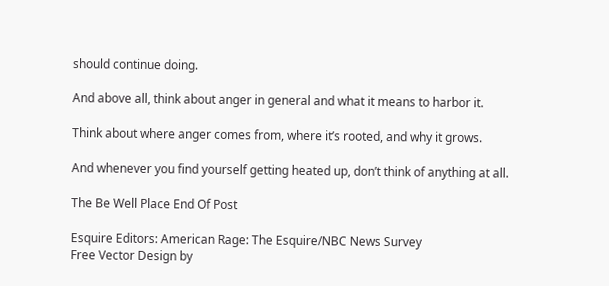should continue doing.

And above all, think about anger in general and what it means to harbor it.

Think about where anger comes from, where it’s rooted, and why it grows.

And whenever you find yourself getting heated up, don’t think of anything at all.

The Be Well Place End Of Post

Esquire Editors: American Rage: The Esquire/NBC News Survey
Free Vector Design by